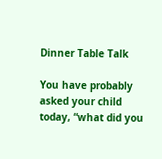Dinner Table Talk

You have probably asked your child today, “what did you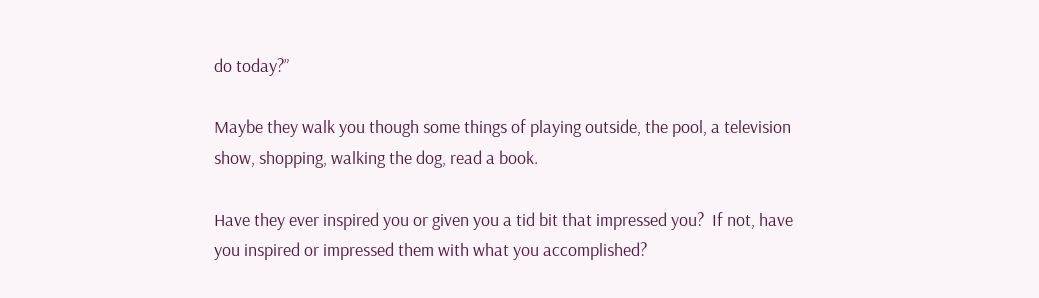do today?”

Maybe they walk you though some things of playing outside, the pool, a television show, shopping, walking the dog, read a book.

Have they ever inspired you or given you a tid bit that impressed you?  If not, have you inspired or impressed them with what you accomplished?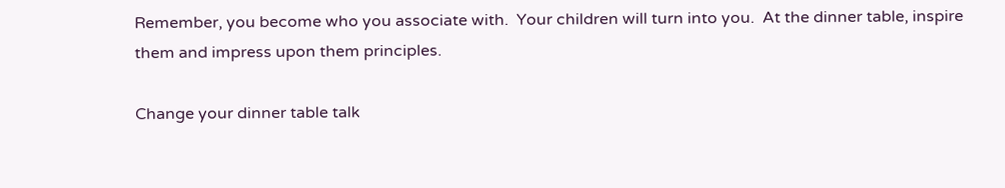Remember, you become who you associate with.  Your children will turn into you.  At the dinner table, inspire them and impress upon them principles.

Change your dinner table talk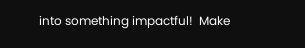into something impactful!  Make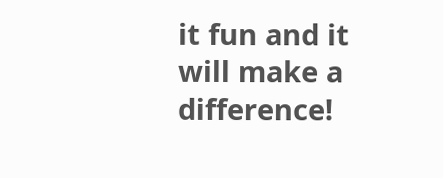it fun and it will make a difference!